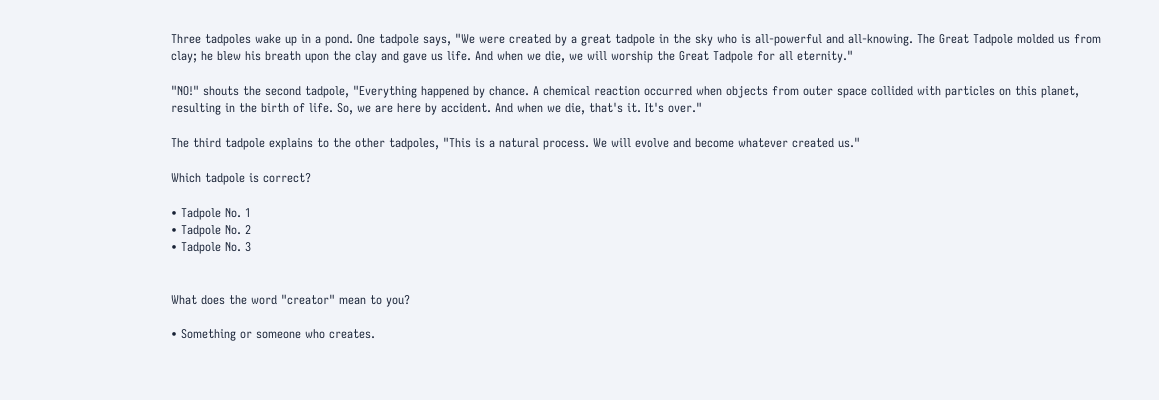Three tadpoles wake up in a pond. One tadpole says, "We were created by a great tadpole in the sky who is all-powerful and all-knowing. The Great Tadpole molded us from clay; he blew his breath upon the clay and gave us life. And when we die, we will worship the Great Tadpole for all eternity."

"NO!" shouts the second tadpole, "Everything happened by chance. A chemical reaction occurred when objects from outer space collided with particles on this planet, resulting in the birth of life. So, we are here by accident. And when we die, that's it. It's over."

The third tadpole explains to the other tadpoles, "This is a natural process. We will evolve and become whatever created us."

Which tadpole is correct?

• Tadpole No. 1
• Tadpole No. 2
• Tadpole No. 3


What does the word "creator" mean to you?

• Something or someone who creates.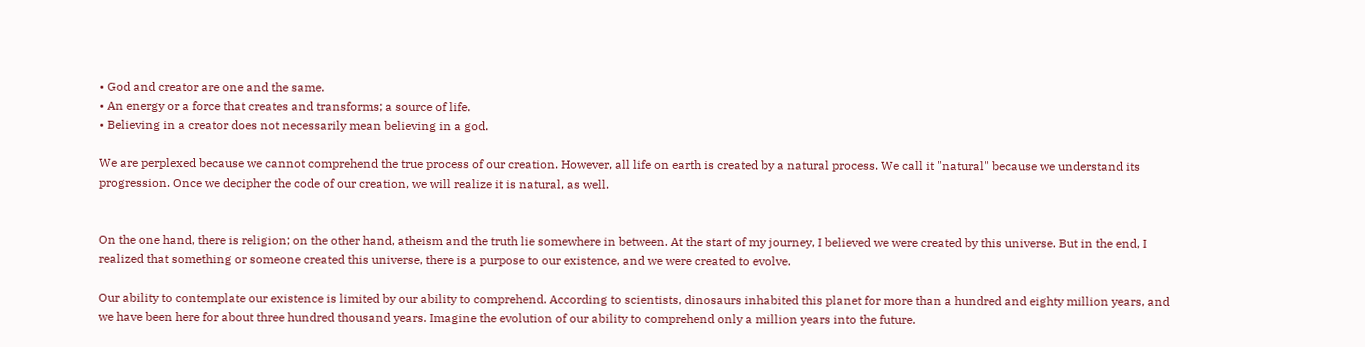• God and creator are one and the same.
• An energy or a force that creates and transforms; a source of life.
• Believing in a creator does not necessarily mean believing in a god.

We are perplexed because we cannot comprehend the true process of our creation. However, all life on earth is created by a natural process. We call it "natural" because we understand its progression. Once we decipher the code of our creation, we will realize it is natural, as well.


On the one hand, there is religion; on the other hand, atheism and the truth lie somewhere in between. At the start of my journey, I believed we were created by this universe. But in the end, I realized that something or someone created this universe, there is a purpose to our existence, and we were created to evolve.

Our ability to contemplate our existence is limited by our ability to comprehend. According to scientists, dinosaurs inhabited this planet for more than a hundred and eighty million years, and we have been here for about three hundred thousand years. Imagine the evolution of our ability to comprehend only a million years into the future.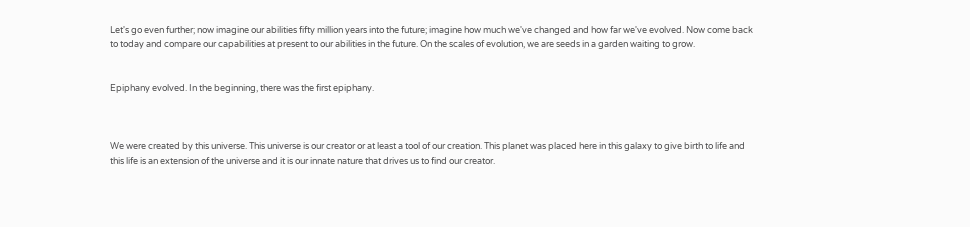Let's go even further; now imagine our abilities fifty million years into the future; imagine how much we've changed and how far we've evolved. Now come back to today and compare our capabilities at present to our abilities in the future. On the scales of evolution, we are seeds in a garden waiting to grow.


Epiphany evolved. In the beginning, there was the first epiphany.



We were created by this universe. This universe is our creator or at least a tool of our creation. This planet was placed here in this galaxy to give birth to life and this life is an extension of the universe and it is our innate nature that drives us to find our creator.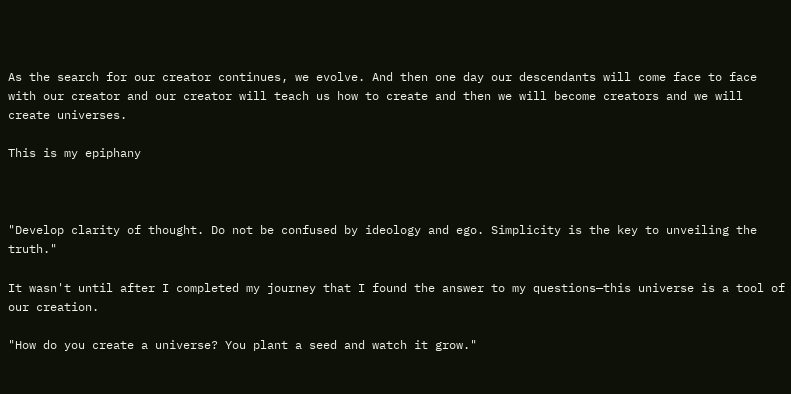As the search for our creator continues, we evolve. And then one day our descendants will come face to face with our creator and our creator will teach us how to create and then we will become creators and we will create universes.

This is my epiphany



"Develop clarity of thought. Do not be confused by ideology and ego. Simplicity is the key to unveiling the truth."

It wasn't until after I completed my journey that I found the answer to my questions—this universe is a tool of our creation.

"How do you create a universe? You plant a seed and watch it grow."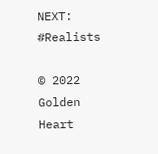NEXT: #Realists

© 2022 Golden Heart